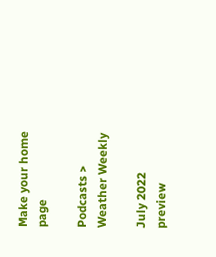Make your home page

Podcasts > Weather Weekly

July 2022 preview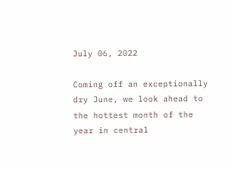July 06, 2022

Coming off an exceptionally dry June, we look ahead to the hottest month of the year in central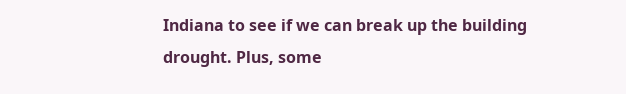Indiana to see if we can break up the building drought. Plus, some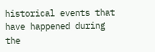historical events that have happened during the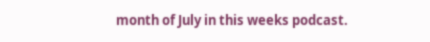month of July in this weeks podcast.